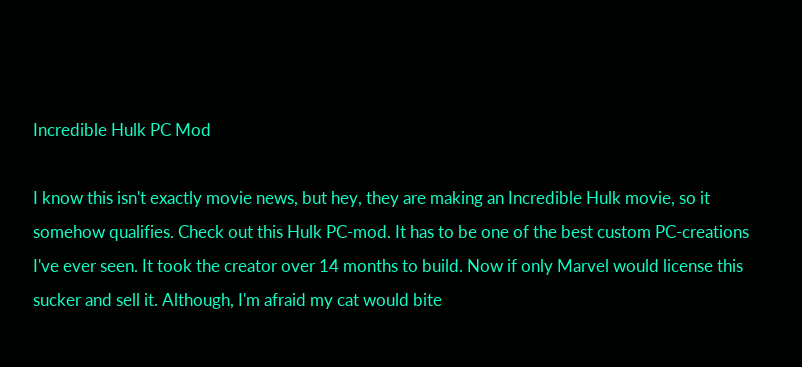Incredible Hulk PC Mod

I know this isn't exactly movie news, but hey, they are making an Incredible Hulk movie, so it somehow qualifies. Check out this Hulk PC-mod. It has to be one of the best custom PC-creations I've ever seen. It took the creator over 14 months to build. Now if only Marvel would license this sucker and sell it. Although, I'm afraid my cat would bite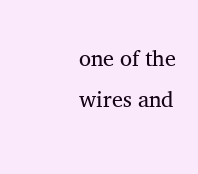one of the wires and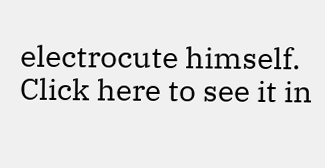electrocute himself.  Click here to see it in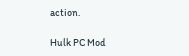action.

Hulk PC Mod